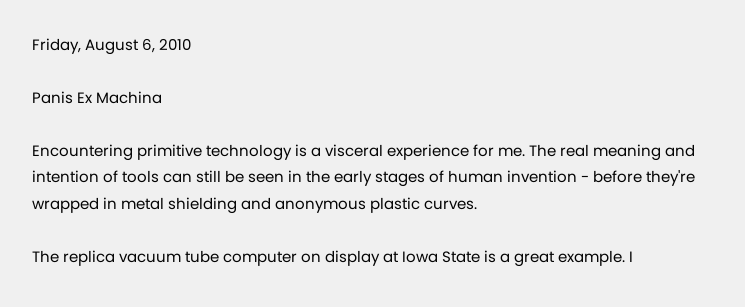Friday, August 6, 2010

Panis Ex Machina

Encountering primitive technology is a visceral experience for me. The real meaning and intention of tools can still be seen in the early stages of human invention - before they're wrapped in metal shielding and anonymous plastic curves.

The replica vacuum tube computer on display at Iowa State is a great example. I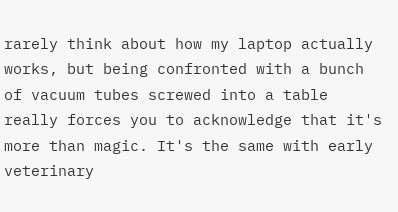rarely think about how my laptop actually works, but being confronted with a bunch of vacuum tubes screwed into a table really forces you to acknowledge that it's more than magic. It's the same with early veterinary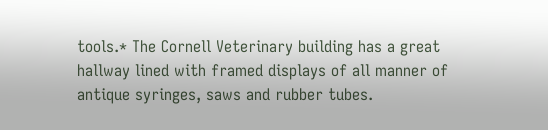tools.* The Cornell Veterinary building has a great hallway lined with framed displays of all manner of antique syringes, saws and rubber tubes.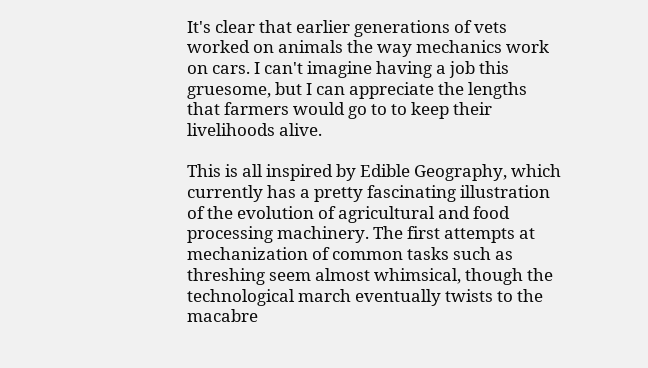It's clear that earlier generations of vets worked on animals the way mechanics work on cars. I can't imagine having a job this gruesome, but I can appreciate the lengths that farmers would go to to keep their livelihoods alive.

This is all inspired by Edible Geography, which currently has a pretty fascinating illustration of the evolution of agricultural and food processing machinery. The first attempts at mechanization of common tasks such as threshing seem almost whimsical, though the technological march eventually twists to the macabre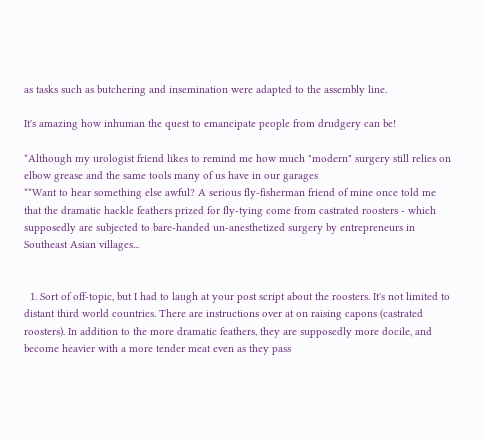as tasks such as butchering and insemination were adapted to the assembly line.

It's amazing how inhuman the quest to emancipate people from drudgery can be!

*Although my urologist friend likes to remind me how much "modern" surgery still relies on elbow grease and the same tools many of us have in our garages
**Want to hear something else awful? A serious fly-fisherman friend of mine once told me that the dramatic hackle feathers prized for fly-tying come from castrated roosters - which supposedly are subjected to bare-handed un-anesthetized surgery by entrepreneurs in Southeast Asian villages...


  1. Sort of off-topic, but I had to laugh at your post script about the roosters. It's not limited to distant third world countries. There are instructions over at on raising capons (castrated roosters). In addition to the more dramatic feathers, they are supposedly more docile, and become heavier with a more tender meat even as they pass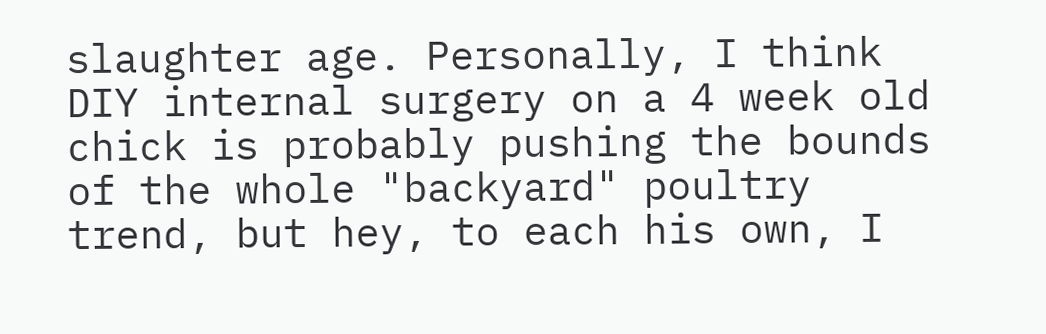slaughter age. Personally, I think DIY internal surgery on a 4 week old chick is probably pushing the bounds of the whole "backyard" poultry trend, but hey, to each his own, I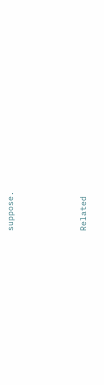suppose.




Related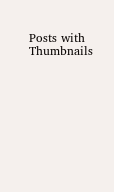Posts with Thumbnails